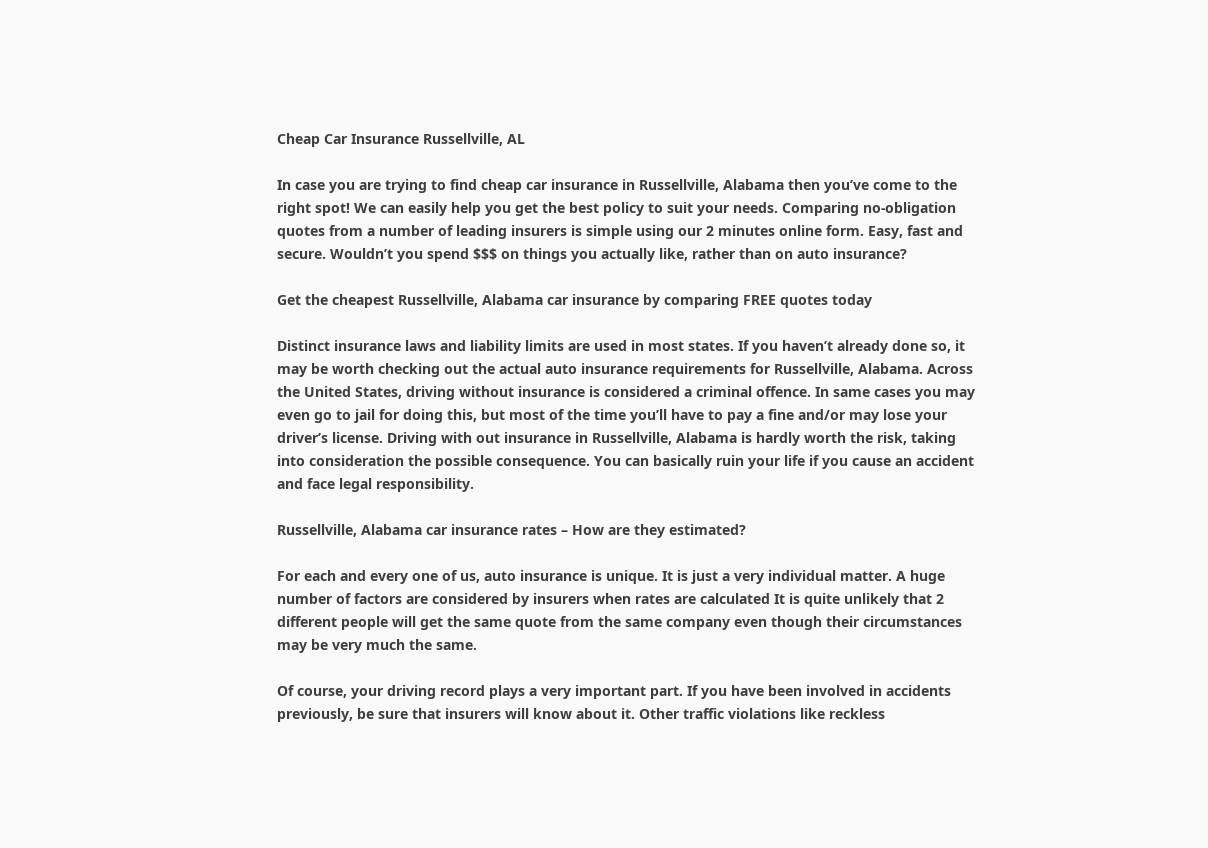Cheap Car Insurance Russellville, AL

In case you are trying to find cheap car insurance in Russellville, Alabama then you’ve come to the right spot! We can easily help you get the best policy to suit your needs. Comparing no-obligation quotes from a number of leading insurers is simple using our 2 minutes online form. Easy, fast and secure. Wouldn’t you spend $$$ on things you actually like, rather than on auto insurance?

Get the cheapest Russellville, Alabama car insurance by comparing FREE quotes today

Distinct insurance laws and liability limits are used in most states. If you haven’t already done so, it may be worth checking out the actual auto insurance requirements for Russellville, Alabama. Across the United States, driving without insurance is considered a criminal offence. In same cases you may even go to jail for doing this, but most of the time you’ll have to pay a fine and/or may lose your driver’s license. Driving with out insurance in Russellville, Alabama is hardly worth the risk, taking into consideration the possible consequence. You can basically ruin your life if you cause an accident and face legal responsibility.

Russellville, Alabama car insurance rates – How are they estimated?

For each and every one of us, auto insurance is unique. It is just a very individual matter. A huge number of factors are considered by insurers when rates are calculated It is quite unlikely that 2 different people will get the same quote from the same company even though their circumstances may be very much the same.

Of course, your driving record plays a very important part. If you have been involved in accidents previously, be sure that insurers will know about it. Other traffic violations like reckless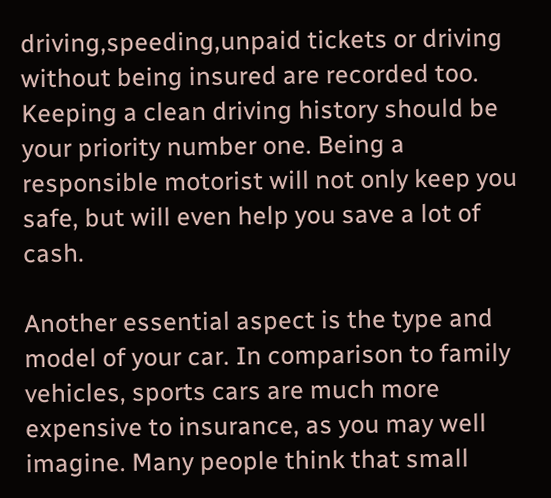driving,speeding,unpaid tickets or driving without being insured are recorded too. Keeping a clean driving history should be your priority number one. Being a responsible motorist will not only keep you safe, but will even help you save a lot of cash.

Another essential aspect is the type and model of your car. In comparison to family vehicles, sports cars are much more expensive to insurance, as you may well imagine. Many people think that small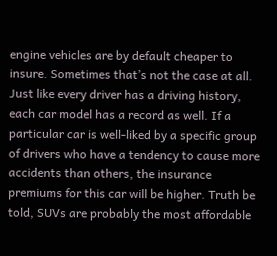engine vehicles are by default cheaper to insure. Sometimes that’s not the case at all. Just like every driver has a driving history, each car model has a record as well. If a particular car is well-liked by a specific group of drivers who have a tendency to cause more accidents than others, the insurance premiums for this car will be higher. Truth be told, SUVs are probably the most affordable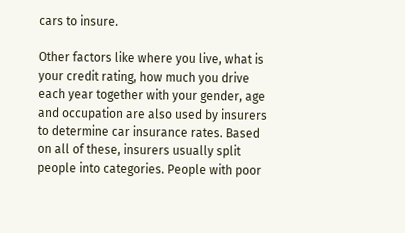cars to insure.

Other factors like where you live, what is your credit rating, how much you drive each year together with your gender, age and occupation are also used by insurers to determine car insurance rates. Based on all of these, insurers usually split people into categories. People with poor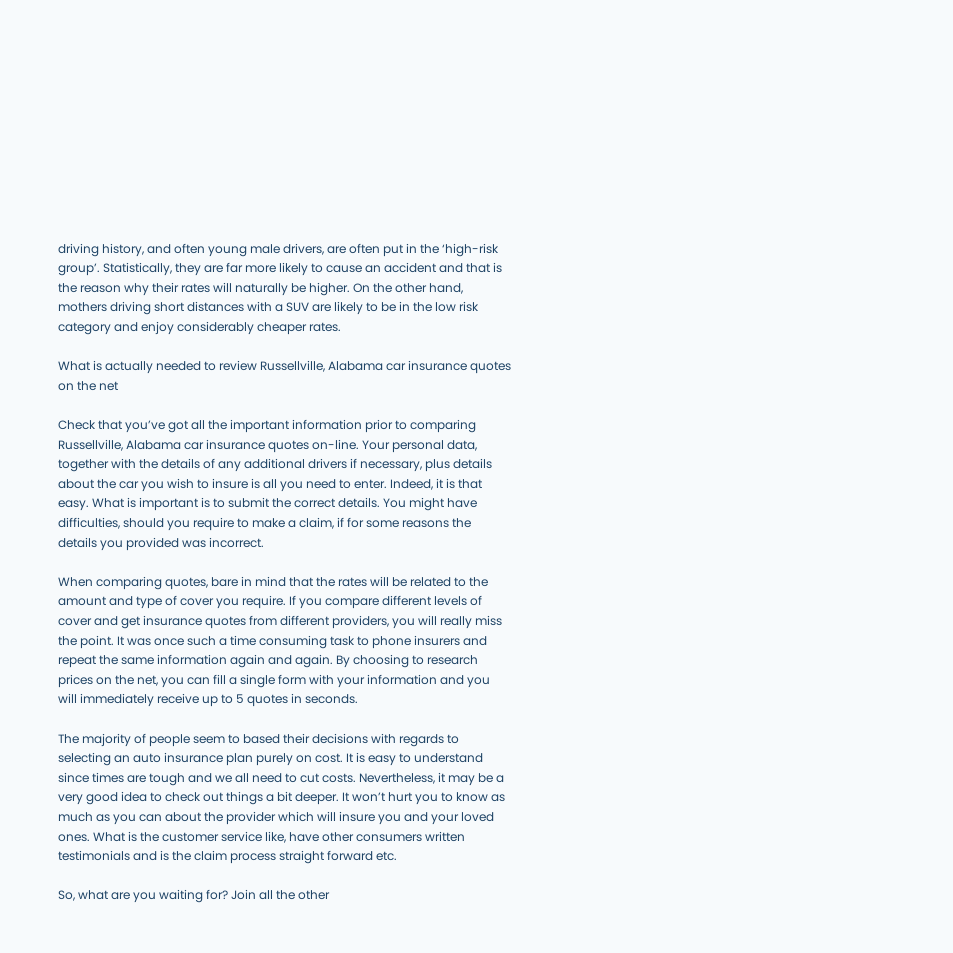driving history, and often young male drivers, are often put in the ‘high-risk group’. Statistically, they are far more likely to cause an accident and that is the reason why their rates will naturally be higher. On the other hand, mothers driving short distances with a SUV are likely to be in the low risk category and enjoy considerably cheaper rates.

What is actually needed to review Russellville, Alabama car insurance quotes on the net

Check that you’ve got all the important information prior to comparing Russellville, Alabama car insurance quotes on-line. Your personal data, together with the details of any additional drivers if necessary, plus details about the car you wish to insure is all you need to enter. Indeed, it is that easy. What is important is to submit the correct details. You might have difficulties, should you require to make a claim, if for some reasons the details you provided was incorrect.

When comparing quotes, bare in mind that the rates will be related to the amount and type of cover you require. If you compare different levels of cover and get insurance quotes from different providers, you will really miss the point. It was once such a time consuming task to phone insurers and repeat the same information again and again. By choosing to research prices on the net, you can fill a single form with your information and you will immediately receive up to 5 quotes in seconds.

The majority of people seem to based their decisions with regards to selecting an auto insurance plan purely on cost. It is easy to understand since times are tough and we all need to cut costs. Nevertheless, it may be a very good idea to check out things a bit deeper. It won’t hurt you to know as much as you can about the provider which will insure you and your loved ones. What is the customer service like, have other consumers written testimonials and is the claim process straight forward etc.

So, what are you waiting for? Join all the other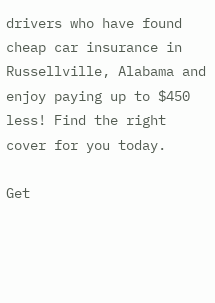drivers who have found cheap car insurance in Russellville, Alabama and enjoy paying up to $450 less! Find the right cover for you today.

Get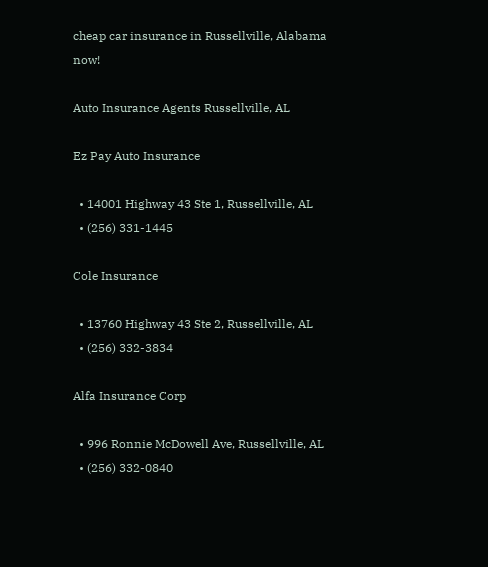cheap car insurance in Russellville, Alabama now!

Auto Insurance Agents Russellville, AL

Ez Pay Auto Insurance

  • 14001 Highway 43 Ste 1, Russellville, AL
  • (256) 331-1445

Cole Insurance

  • 13760 Highway 43 Ste 2, Russellville, AL
  • (256) 332-3834

Alfa Insurance Corp

  • 996 Ronnie McDowell Ave, Russellville, AL
  • (256) 332-0840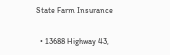State Farm Insurance

  • 13688 Highway 43,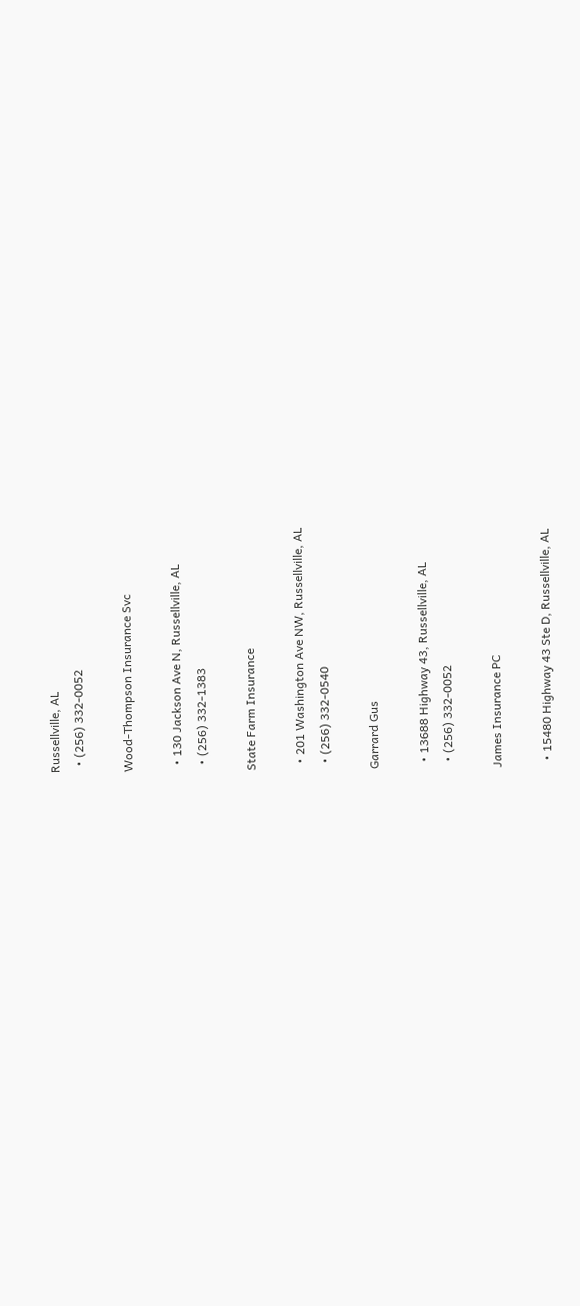Russellville, AL
  • (256) 332-0052

Wood-Thompson Insurance Svc

  • 130 Jackson Ave N, Russellville, AL
  • (256) 332-1383

State Farm Insurance

  • 201 Washington Ave NW, Russellville, AL
  • (256) 332-0540

Garrard Gus

  • 13688 Highway 43, Russellville, AL
  • (256) 332-0052

James Insurance PC

  • 15480 Highway 43 Ste D, Russellville, AL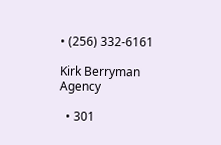• (256) 332-6161

Kirk Berryman Agency

  • 301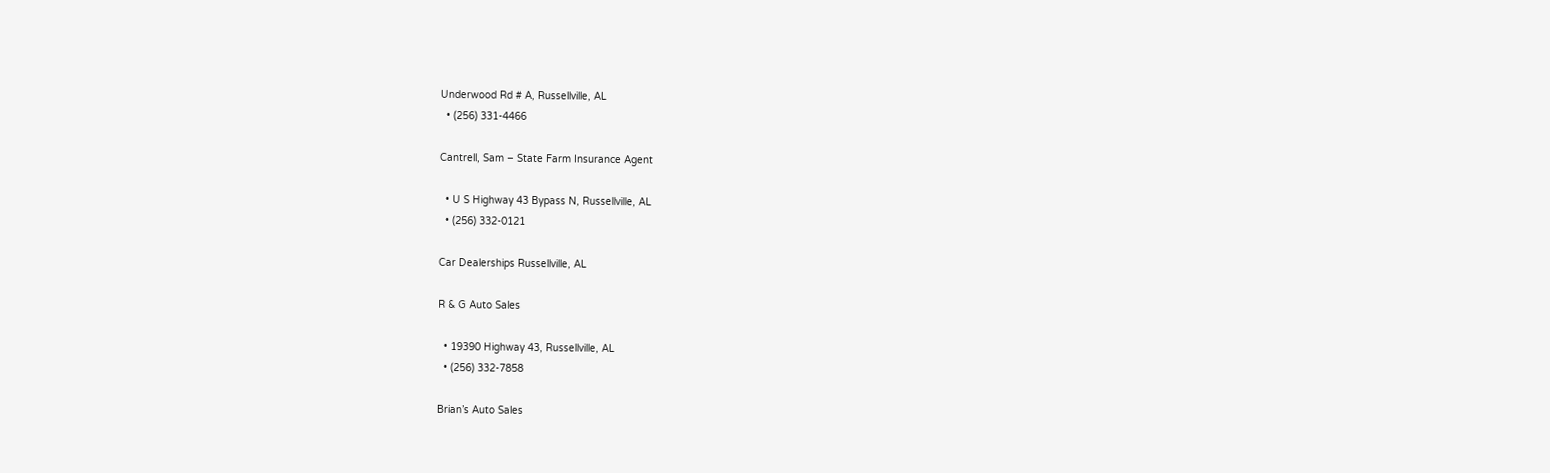Underwood Rd # A, Russellville, AL
  • (256) 331-4466

Cantrell, Sam – State Farm Insurance Agent

  • U S Highway 43 Bypass N, Russellville, AL
  • (256) 332-0121

Car Dealerships Russellville, AL

R & G Auto Sales

  • 19390 Highway 43, Russellville, AL
  • (256) 332-7858

Brian’s Auto Sales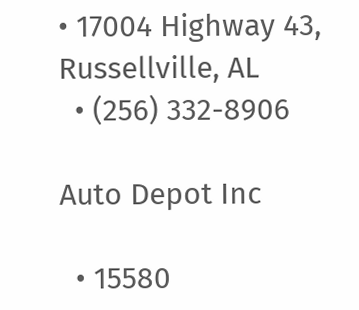• 17004 Highway 43, Russellville, AL
  • (256) 332-8906

Auto Depot Inc

  • 15580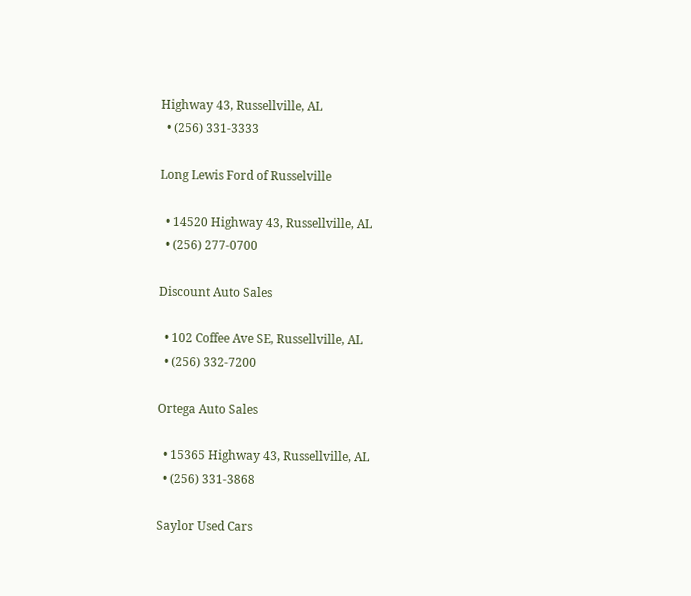Highway 43, Russellville, AL
  • (256) 331-3333

Long Lewis Ford of Russelville

  • 14520 Highway 43, Russellville, AL
  • (256) 277-0700

Discount Auto Sales

  • 102 Coffee Ave SE, Russellville, AL
  • (256) 332-7200

Ortega Auto Sales

  • 15365 Highway 43, Russellville, AL
  • (256) 331-3868

Saylor Used Cars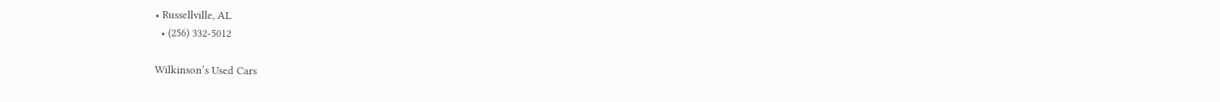• Russellville, AL
  • (256) 332-5012

Wilkinson’s Used Cars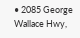• 2085 George Wallace Hwy,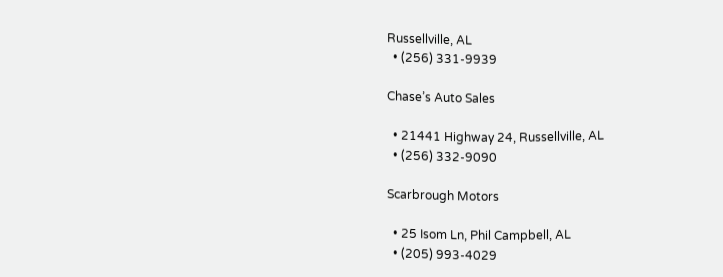Russellville, AL
  • (256) 331-9939

Chase’s Auto Sales

  • 21441 Highway 24, Russellville, AL
  • (256) 332-9090

Scarbrough Motors

  • 25 Isom Ln, Phil Campbell, AL
  • (205) 993-4029